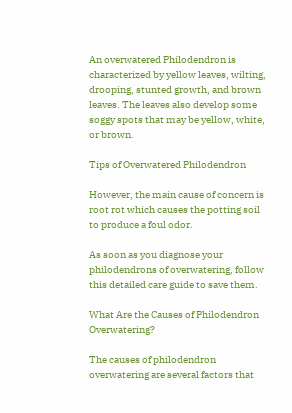An overwatered Philodendron is characterized by yellow leaves, wilting, drooping, stunted growth, and brown leaves. The leaves also develop some soggy spots that may be yellow, white, or brown.

Tips of Overwatered Philodendron

However, the main cause of concern is root rot which causes the potting soil to produce a foul odor.

As soon as you diagnose your philodendrons of overwatering, follow this detailed care guide to save them.

What Are the Causes of Philodendron Overwatering?

The causes of philodendron overwatering are several factors that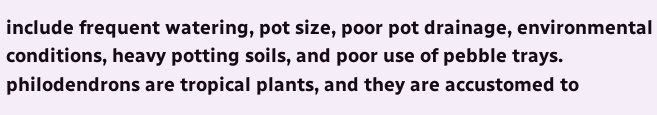include frequent watering, pot size, poor pot drainage, environmental conditions, heavy potting soils, and poor use of pebble trays. philodendrons are tropical plants, and they are accustomed to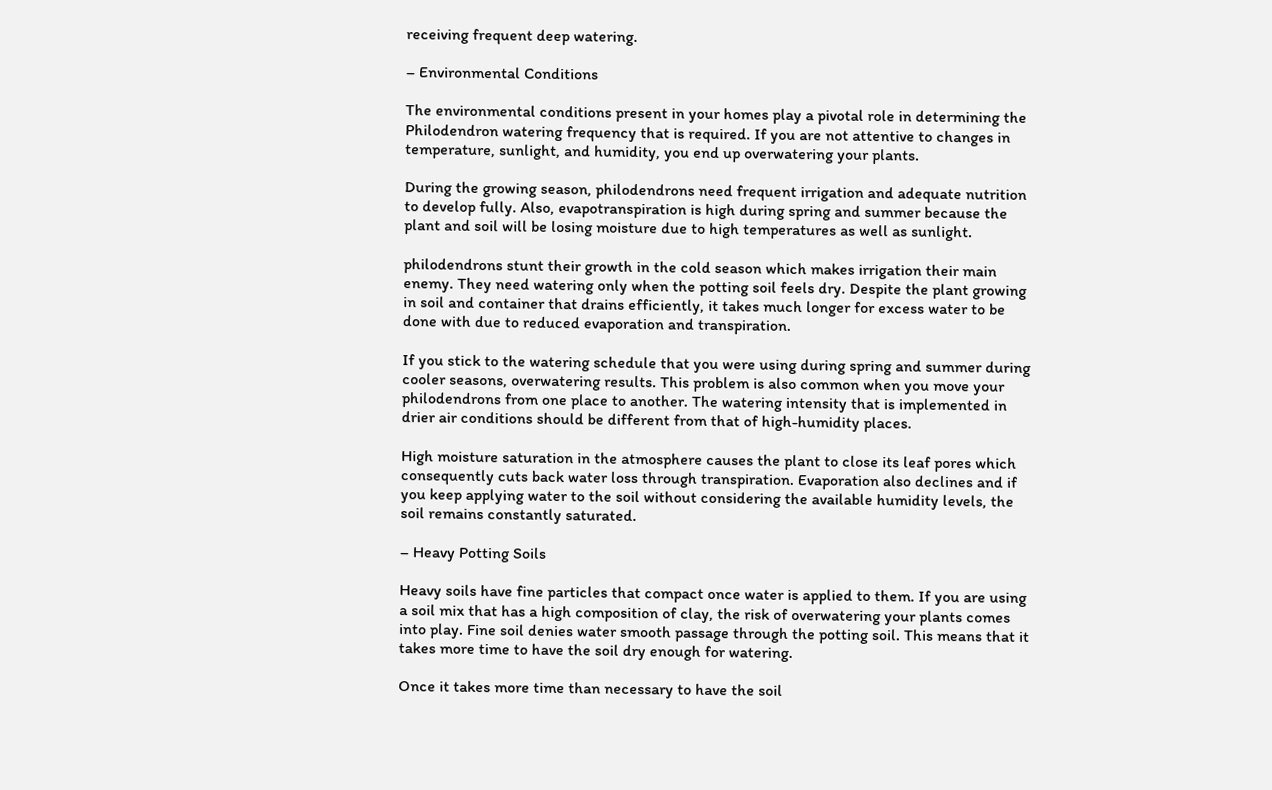receiving frequent deep watering.

– Environmental Conditions

The environmental conditions present in your homes play a pivotal role in determining the Philodendron watering frequency that is required. If you are not attentive to changes in temperature, sunlight, and humidity, you end up overwatering your plants.

During the growing season, philodendrons need frequent irrigation and adequate nutrition to develop fully. Also, evapotranspiration is high during spring and summer because the plant and soil will be losing moisture due to high temperatures as well as sunlight.

philodendrons stunt their growth in the cold season which makes irrigation their main enemy. They need watering only when the potting soil feels dry. Despite the plant growing in soil and container that drains efficiently, it takes much longer for excess water to be done with due to reduced evaporation and transpiration.

If you stick to the watering schedule that you were using during spring and summer during cooler seasons, overwatering results. This problem is also common when you move your philodendrons from one place to another. The watering intensity that is implemented in drier air conditions should be different from that of high-humidity places.

High moisture saturation in the atmosphere causes the plant to close its leaf pores which consequently cuts back water loss through transpiration. Evaporation also declines and if you keep applying water to the soil without considering the available humidity levels, the soil remains constantly saturated.

– Heavy Potting Soils

Heavy soils have fine particles that compact once water is applied to them. If you are using a soil mix that has a high composition of clay, the risk of overwatering your plants comes into play. Fine soil denies water smooth passage through the potting soil. This means that it takes more time to have the soil dry enough for watering.

Once it takes more time than necessary to have the soil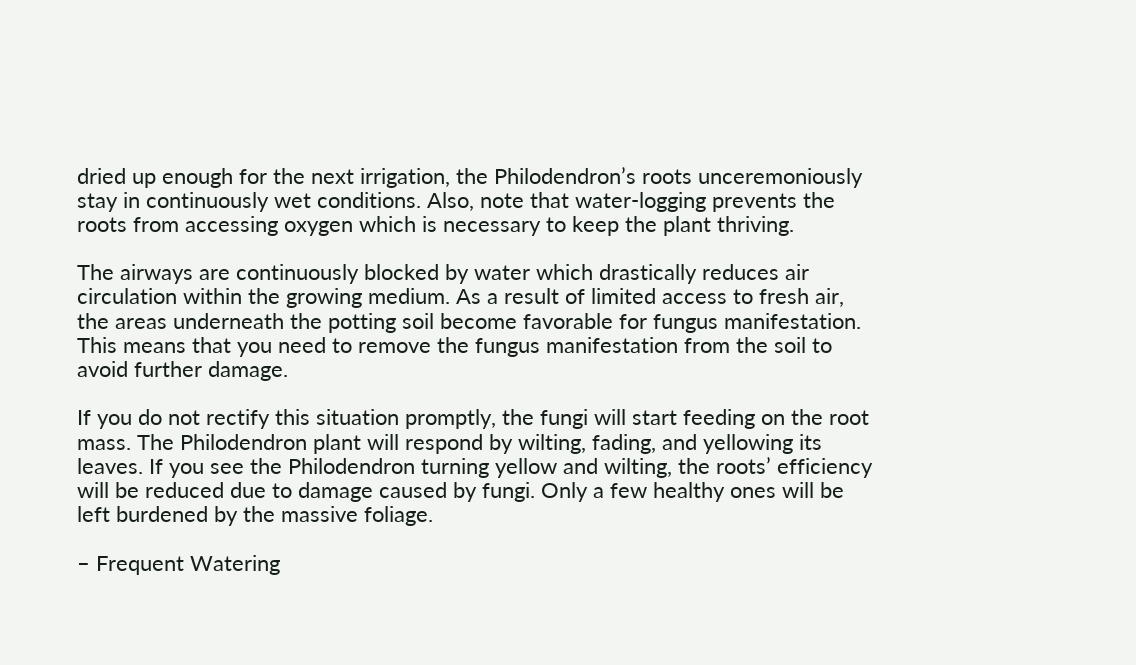dried up enough for the next irrigation, the Philodendron’s roots unceremoniously stay in continuously wet conditions. Also, note that water-logging prevents the roots from accessing oxygen which is necessary to keep the plant thriving.

The airways are continuously blocked by water which drastically reduces air circulation within the growing medium. As a result of limited access to fresh air, the areas underneath the potting soil become favorable for fungus manifestation. This means that you need to remove the fungus manifestation from the soil to avoid further damage.

If you do not rectify this situation promptly, the fungi will start feeding on the root mass. The Philodendron plant will respond by wilting, fading, and yellowing its leaves. If you see the Philodendron turning yellow and wilting, the roots’ efficiency will be reduced due to damage caused by fungi. Only a few healthy ones will be left burdened by the massive foliage.

– Frequent Watering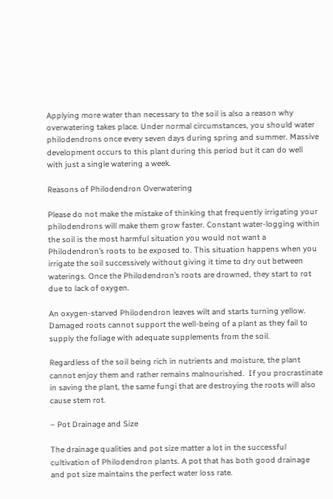Applying more water than necessary to the soil is also a reason why overwatering takes place. Under normal circumstances, you should water philodendrons once every seven days during spring and summer. Massive development occurs to this plant during this period but it can do well with just a single watering a week.

Reasons of Philodendron Overwatering

Please do not make the mistake of thinking that frequently irrigating your philodendrons will make them grow faster. Constant water-logging within the soil is the most harmful situation you would not want a Philodendron’s roots to be exposed to. This situation happens when you irrigate the soil successively without giving it time to dry out between waterings. Once the Philodendron’s roots are drowned, they start to rot due to lack of oxygen.

An oxygen-starved Philodendron leaves wilt and starts turning yellow. Damaged roots cannot support the well-being of a plant as they fail to supply the foliage with adequate supplements from the soil.

Regardless of the soil being rich in nutrients and moisture, the plant cannot enjoy them and rather remains malnourished.  If you procrastinate in saving the plant, the same fungi that are destroying the roots will also cause stem rot.

– Pot Drainage and Size

The drainage qualities and pot size matter a lot in the successful cultivation of Philodendron plants. A pot that has both good drainage and pot size maintains the perfect water loss rate.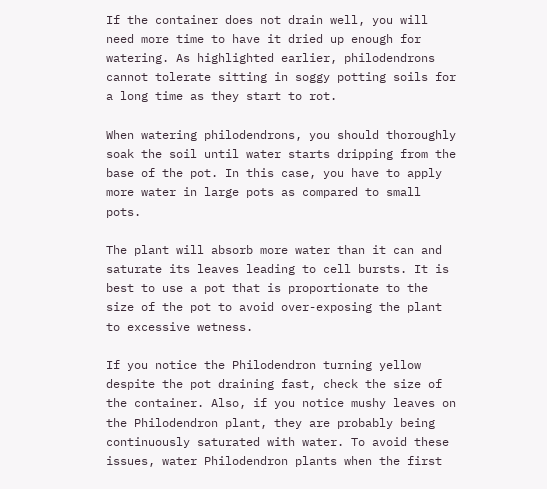If the container does not drain well, you will need more time to have it dried up enough for watering. As highlighted earlier, philodendrons cannot tolerate sitting in soggy potting soils for a long time as they start to rot.

When watering philodendrons, you should thoroughly soak the soil until water starts dripping from the base of the pot. In this case, you have to apply more water in large pots as compared to small pots.

The plant will absorb more water than it can and saturate its leaves leading to cell bursts. It is best to use a pot that is proportionate to the size of the pot to avoid over-exposing the plant to excessive wetness.

If you notice the Philodendron turning yellow despite the pot draining fast, check the size of the container. Also, if you notice mushy leaves on the Philodendron plant, they are probably being continuously saturated with water. To avoid these issues, water Philodendron plants when the first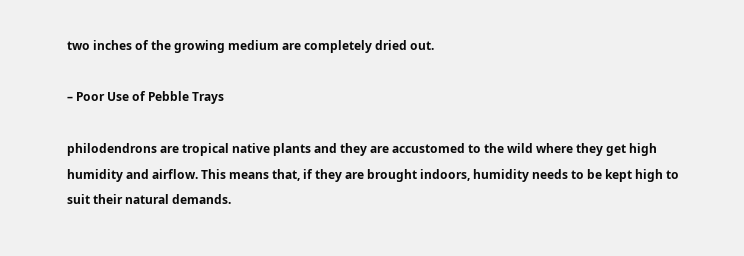two inches of the growing medium are completely dried out.

– Poor Use of Pebble Trays

philodendrons are tropical native plants and they are accustomed to the wild where they get high humidity and airflow. This means that, if they are brought indoors, humidity needs to be kept high to suit their natural demands.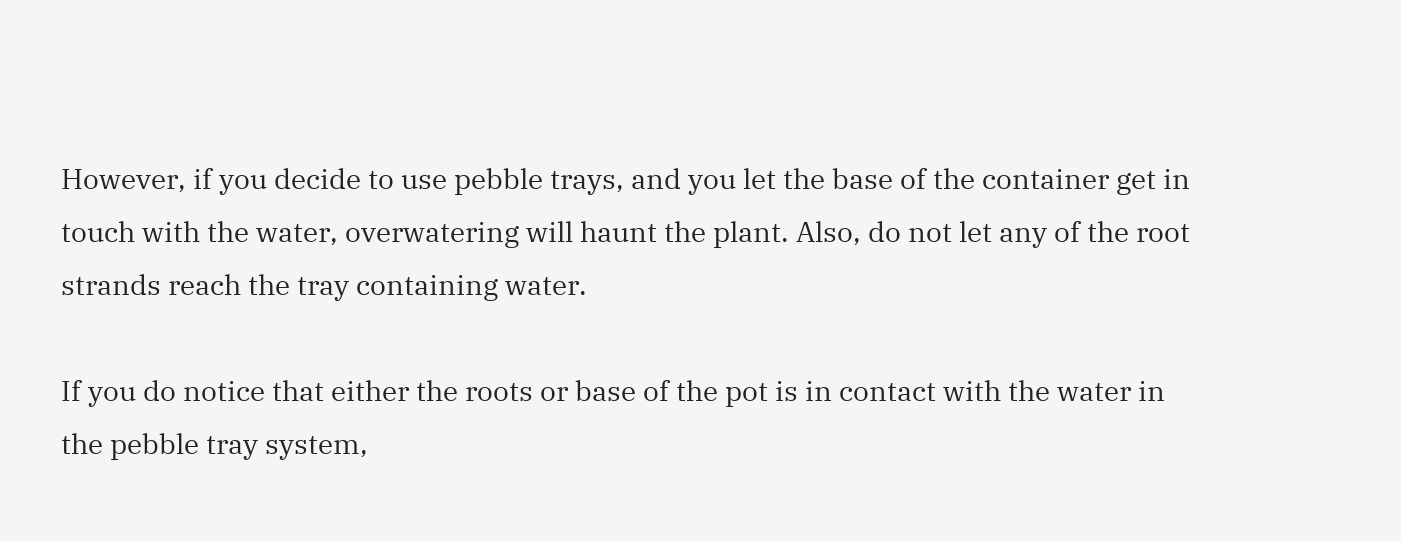However, if you decide to use pebble trays, and you let the base of the container get in touch with the water, overwatering will haunt the plant. Also, do not let any of the root strands reach the tray containing water.

If you do notice that either the roots or base of the pot is in contact with the water in the pebble tray system,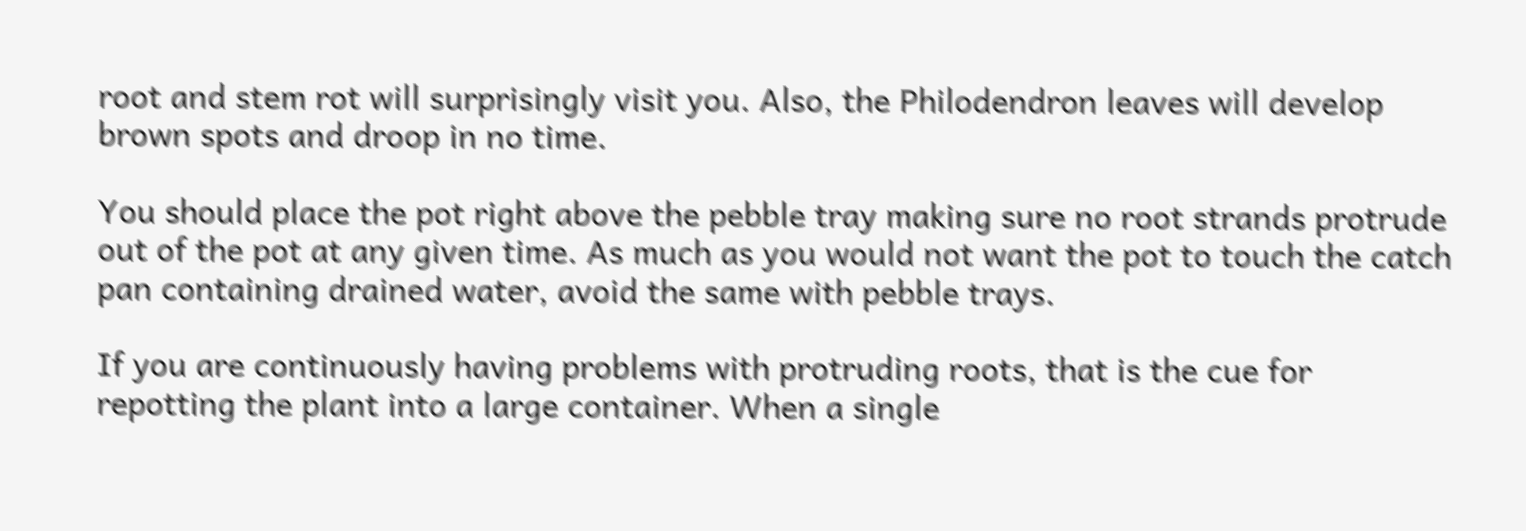root and stem rot will surprisingly visit you. Also, the Philodendron leaves will develop brown spots and droop in no time.

You should place the pot right above the pebble tray making sure no root strands protrude out of the pot at any given time. As much as you would not want the pot to touch the catch pan containing drained water, avoid the same with pebble trays.

If you are continuously having problems with protruding roots, that is the cue for repotting the plant into a large container. When a single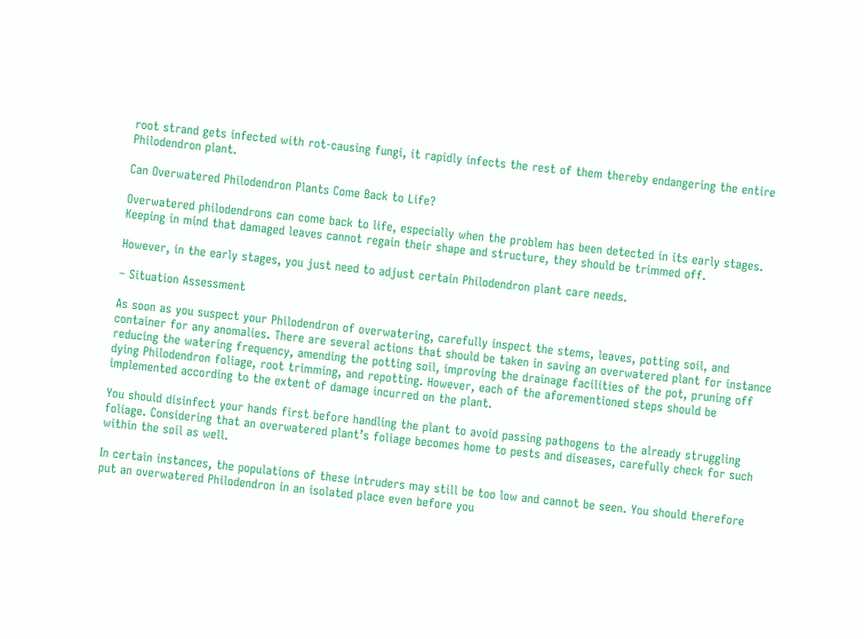root strand gets infected with rot-causing fungi, it rapidly infects the rest of them thereby endangering the entire Philodendron plant.

Can Overwatered Philodendron Plants Come Back to Life?

Overwatered philodendrons can come back to life, especially when the problem has been detected in its early stages. Keeping in mind that damaged leaves cannot regain their shape and structure, they should be trimmed off.

However, in the early stages, you just need to adjust certain Philodendron plant care needs.

– Situation Assessment

As soon as you suspect your Philodendron of overwatering, carefully inspect the stems, leaves, potting soil, and container for any anomalies. There are several actions that should be taken in saving an overwatered plant for instance reducing the watering frequency, amending the potting soil, improving the drainage facilities of the pot, pruning off dying Philodendron foliage, root trimming, and repotting. However, each of the aforementioned steps should be implemented according to the extent of damage incurred on the plant.

You should disinfect your hands first before handling the plant to avoid passing pathogens to the already struggling foliage. Considering that an overwatered plant’s foliage becomes home to pests and diseases, carefully check for such within the soil as well.

In certain instances, the populations of these intruders may still be too low and cannot be seen. You should therefore put an overwatered Philodendron in an isolated place even before you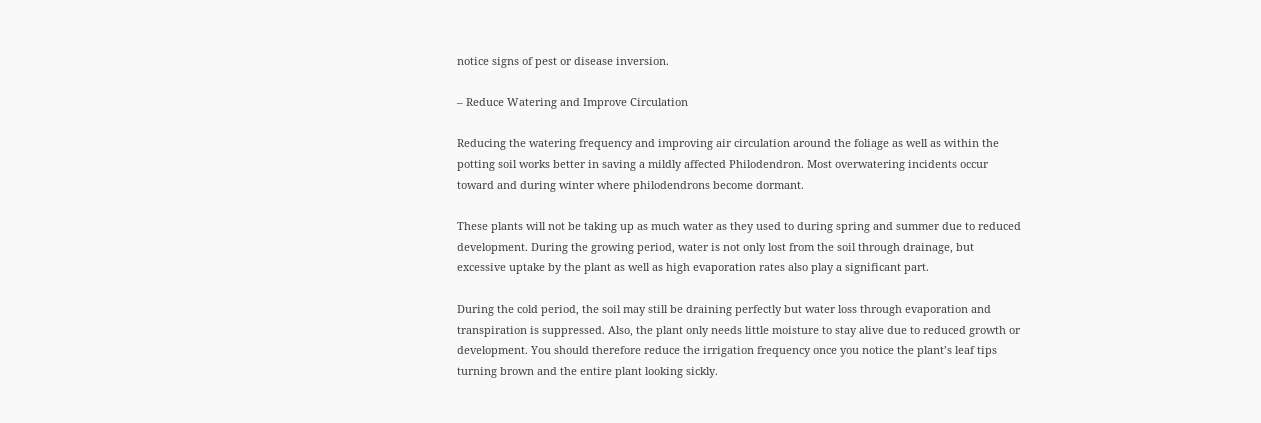notice signs of pest or disease inversion.

– Reduce Watering and Improve Circulation

Reducing the watering frequency and improving air circulation around the foliage as well as within the potting soil works better in saving a mildly affected Philodendron. Most overwatering incidents occur toward and during winter where philodendrons become dormant.

These plants will not be taking up as much water as they used to during spring and summer due to reduced development. During the growing period, water is not only lost from the soil through drainage, but excessive uptake by the plant as well as high evaporation rates also play a significant part.

During the cold period, the soil may still be draining perfectly but water loss through evaporation and transpiration is suppressed. Also, the plant only needs little moisture to stay alive due to reduced growth or development. You should therefore reduce the irrigation frequency once you notice the plant’s leaf tips turning brown and the entire plant looking sickly.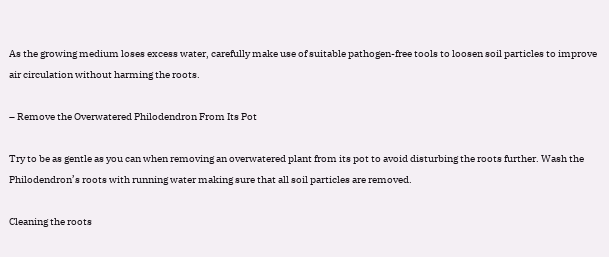As the growing medium loses excess water, carefully make use of suitable pathogen-free tools to loosen soil particles to improve air circulation without harming the roots.

– Remove the Overwatered Philodendron From Its Pot

Try to be as gentle as you can when removing an overwatered plant from its pot to avoid disturbing the roots further. Wash the Philodendron’s roots with running water making sure that all soil particles are removed.

Cleaning the roots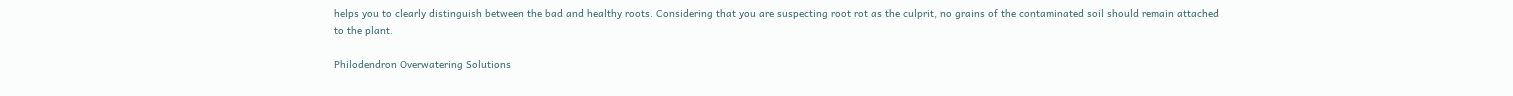helps you to clearly distinguish between the bad and healthy roots. Considering that you are suspecting root rot as the culprit, no grains of the contaminated soil should remain attached to the plant.

Philodendron Overwatering Solutions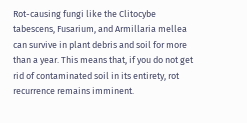Rot-causing fungi like the Clitocybe tabescens, Fusarium, and Armillaria mellea can survive in plant debris and soil for more than a year. This means that, if you do not get rid of contaminated soil in its entirety, rot recurrence remains imminent.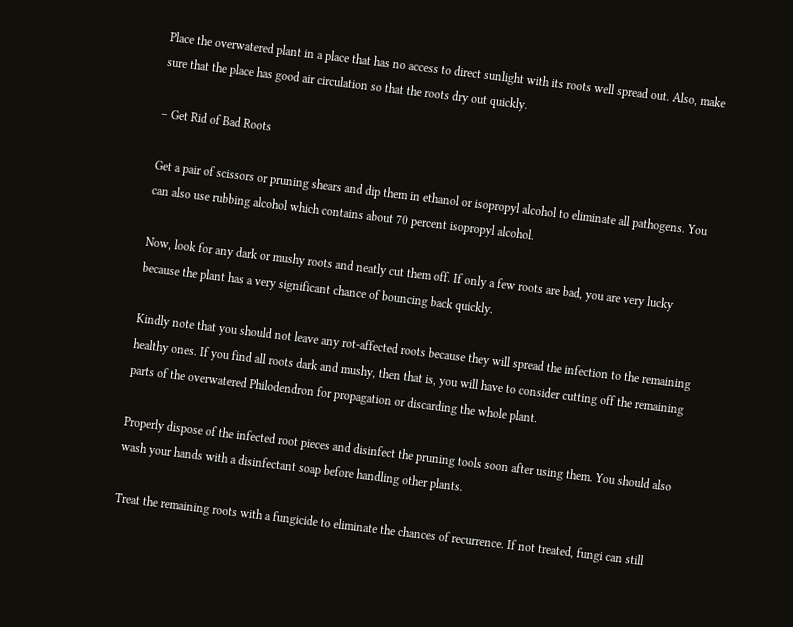Place the overwatered plant in a place that has no access to direct sunlight with its roots well spread out. Also, make sure that the place has good air circulation so that the roots dry out quickly.

– Get Rid of Bad Roots

Get a pair of scissors or pruning shears and dip them in ethanol or isopropyl alcohol to eliminate all pathogens. You can also use rubbing alcohol which contains about 70 percent isopropyl alcohol.

Now, look for any dark or mushy roots and neatly cut them off. If only a few roots are bad, you are very lucky because the plant has a very significant chance of bouncing back quickly.

Kindly note that you should not leave any rot-affected roots because they will spread the infection to the remaining healthy ones. If you find all roots dark and mushy, then that is, you will have to consider cutting off the remaining parts of the overwatered Philodendron for propagation or discarding the whole plant.

Properly dispose of the infected root pieces and disinfect the pruning tools soon after using them. You should also wash your hands with a disinfectant soap before handling other plants.

Treat the remaining roots with a fungicide to eliminate the chances of recurrence. If not treated, fungi can still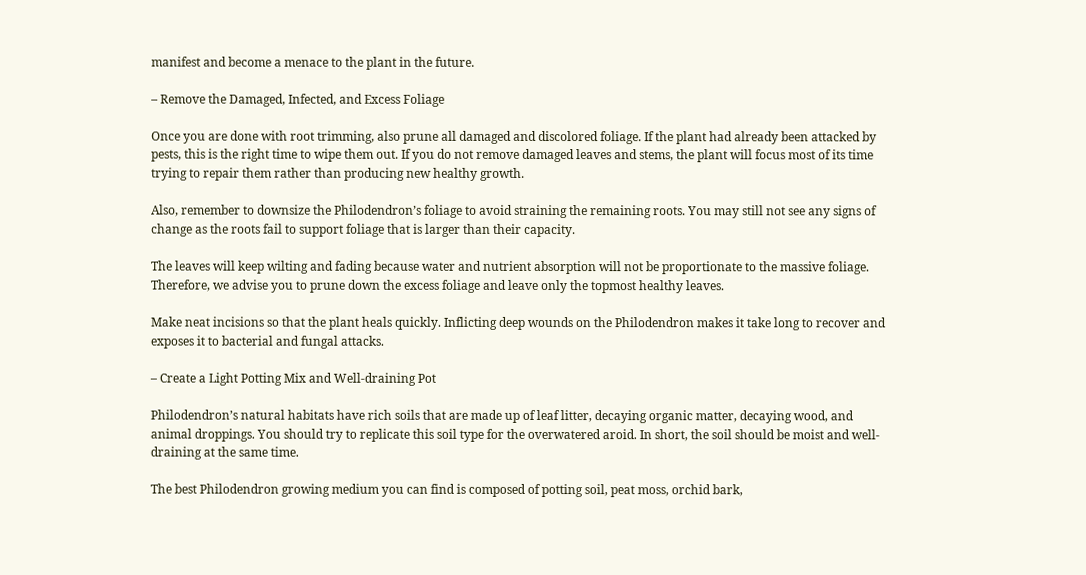manifest and become a menace to the plant in the future.

– Remove the Damaged, Infected, and Excess Foliage

Once you are done with root trimming, also prune all damaged and discolored foliage. If the plant had already been attacked by pests, this is the right time to wipe them out. If you do not remove damaged leaves and stems, the plant will focus most of its time trying to repair them rather than producing new healthy growth.

Also, remember to downsize the Philodendron’s foliage to avoid straining the remaining roots. You may still not see any signs of change as the roots fail to support foliage that is larger than their capacity.

The leaves will keep wilting and fading because water and nutrient absorption will not be proportionate to the massive foliage. Therefore, we advise you to prune down the excess foliage and leave only the topmost healthy leaves.

Make neat incisions so that the plant heals quickly. Inflicting deep wounds on the Philodendron makes it take long to recover and exposes it to bacterial and fungal attacks.

– Create a Light Potting Mix and Well-draining Pot

Philodendron’s natural habitats have rich soils that are made up of leaf litter, decaying organic matter, decaying wood, and animal droppings. You should try to replicate this soil type for the overwatered aroid. In short, the soil should be moist and well-draining at the same time.

The best Philodendron growing medium you can find is composed of potting soil, peat moss, orchid bark,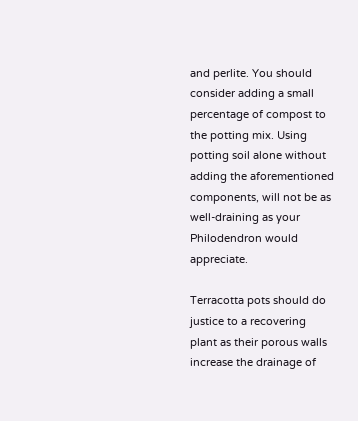and perlite. You should consider adding a small percentage of compost to the potting mix. Using potting soil alone without adding the aforementioned components, will not be as well-draining as your Philodendron would appreciate.

Terracotta pots should do justice to a recovering plant as their porous walls increase the drainage of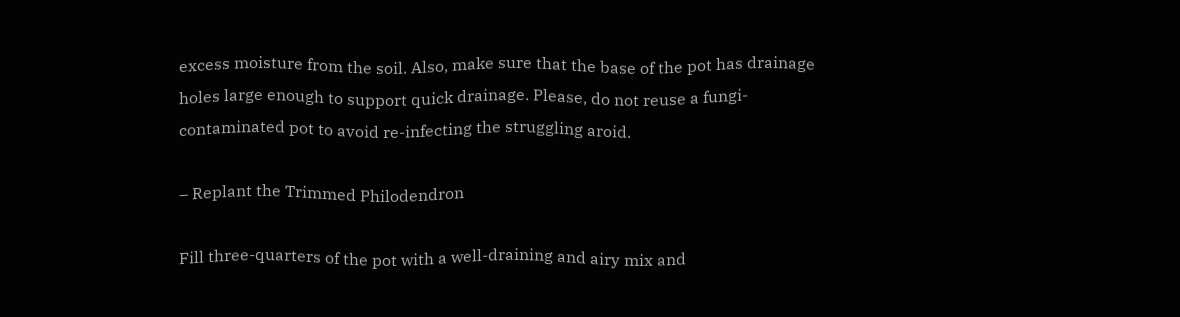excess moisture from the soil. Also, make sure that the base of the pot has drainage holes large enough to support quick drainage. Please, do not reuse a fungi-contaminated pot to avoid re-infecting the struggling aroid.

– Replant the Trimmed Philodendron

Fill three-quarters of the pot with a well-draining and airy mix and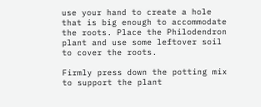use your hand to create a hole that is big enough to accommodate the roots. Place the Philodendron plant and use some leftover soil to cover the roots.

Firmly press down the potting mix to support the plant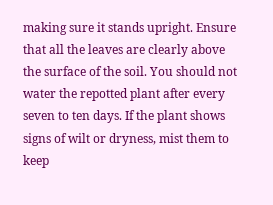making sure it stands upright. Ensure that all the leaves are clearly above the surface of the soil. You should not water the repotted plant after every seven to ten days. If the plant shows signs of wilt or dryness, mist them to keep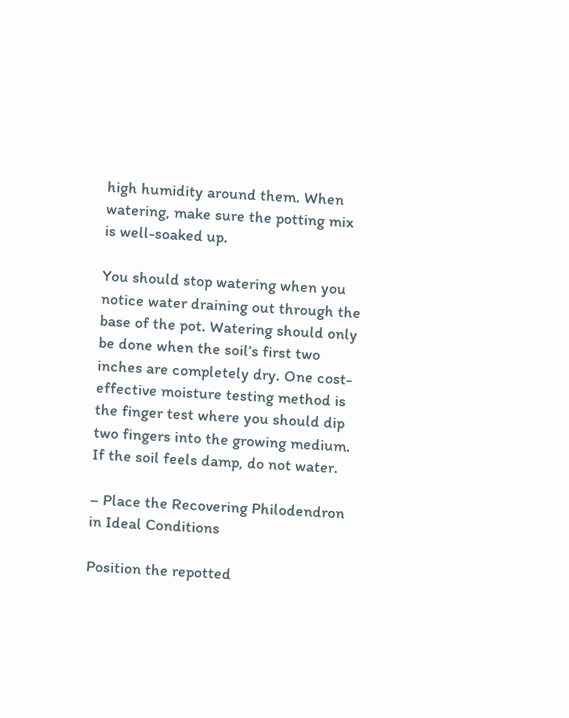high humidity around them. When watering, make sure the potting mix is well-soaked up.

You should stop watering when you notice water draining out through the base of the pot. Watering should only be done when the soil’s first two inches are completely dry. One cost-effective moisture testing method is the finger test where you should dip two fingers into the growing medium. If the soil feels damp, do not water.

– Place the Recovering Philodendron in Ideal Conditions

Position the repotted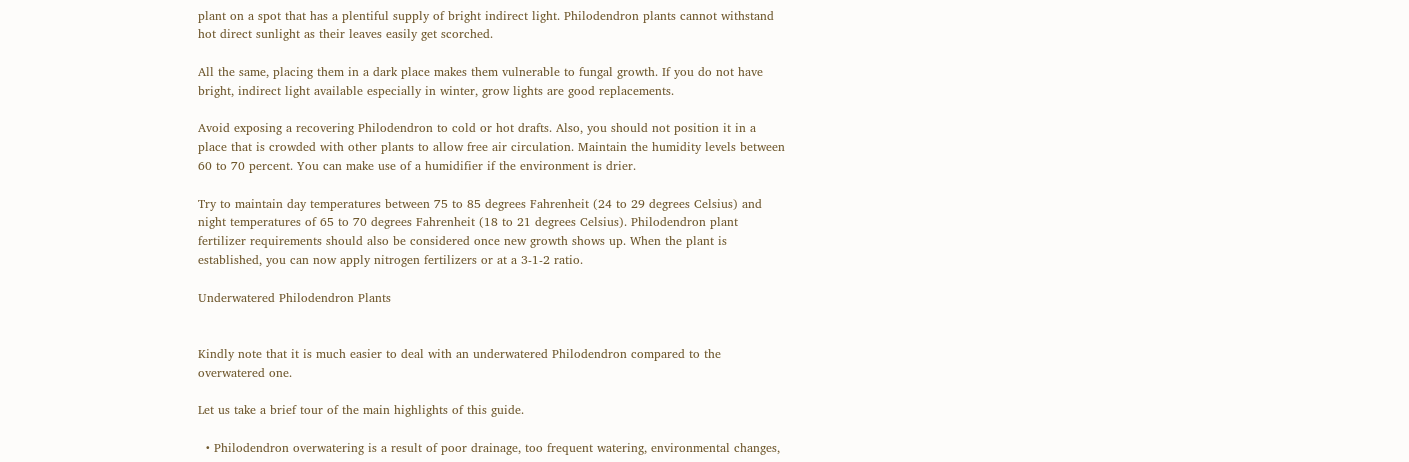plant on a spot that has a plentiful supply of bright indirect light. Philodendron plants cannot withstand hot direct sunlight as their leaves easily get scorched.

All the same, placing them in a dark place makes them vulnerable to fungal growth. If you do not have bright, indirect light available especially in winter, grow lights are good replacements.

Avoid exposing a recovering Philodendron to cold or hot drafts. Also, you should not position it in a place that is crowded with other plants to allow free air circulation. Maintain the humidity levels between 60 to 70 percent. You can make use of a humidifier if the environment is drier.

Try to maintain day temperatures between 75 to 85 degrees Fahrenheit (24 to 29 degrees Celsius) and night temperatures of 65 to 70 degrees Fahrenheit (18 to 21 degrees Celsius). Philodendron plant fertilizer requirements should also be considered once new growth shows up. When the plant is established, you can now apply nitrogen fertilizers or at a 3-1-2 ratio.

Underwatered Philodendron Plants


Kindly note that it is much easier to deal with an underwatered Philodendron compared to the overwatered one.

Let us take a brief tour of the main highlights of this guide.

  • Philodendron overwatering is a result of poor drainage, too frequent watering, environmental changes,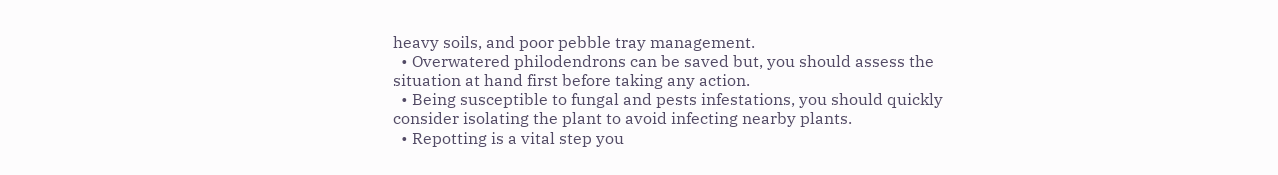heavy soils, and poor pebble tray management.
  • Overwatered philodendrons can be saved but, you should assess the situation at hand first before taking any action.
  • Being susceptible to fungal and pests infestations, you should quickly consider isolating the plant to avoid infecting nearby plants.
  • Repotting is a vital step you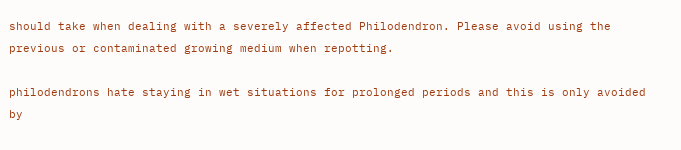should take when dealing with a severely affected Philodendron. Please avoid using the previous or contaminated growing medium when repotting.

philodendrons hate staying in wet situations for prolonged periods and this is only avoided by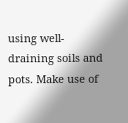using well-draining soils and pots. Make use of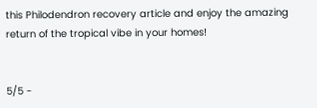this Philodendron recovery article and enjoy the amazing return of the tropical vibe in your homes!


5/5 -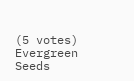(5 votes)
Evergreen Seeds